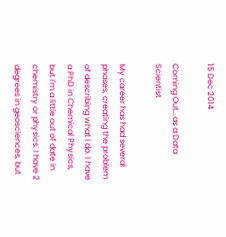15 Dec 2014

Coming Out...as a Data Scientist

My career has had several phases, creating the problem of describing what I do. I have a PhD in Chemical Physics, but I'm a little out of date in chemistry or physics. I have 2 degrees in geosciences, but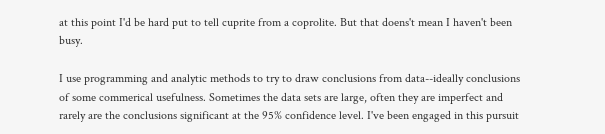at this point I'd be hard put to tell cuprite from a coprolite. But that doens't mean I haven't been busy.

I use programming and analytic methods to try to draw conclusions from data--ideally conclusions of some commerical usefulness. Sometimes the data sets are large, often they are imperfect and rarely are the conclusions significant at the 95% confidence level. I've been engaged in this pursuit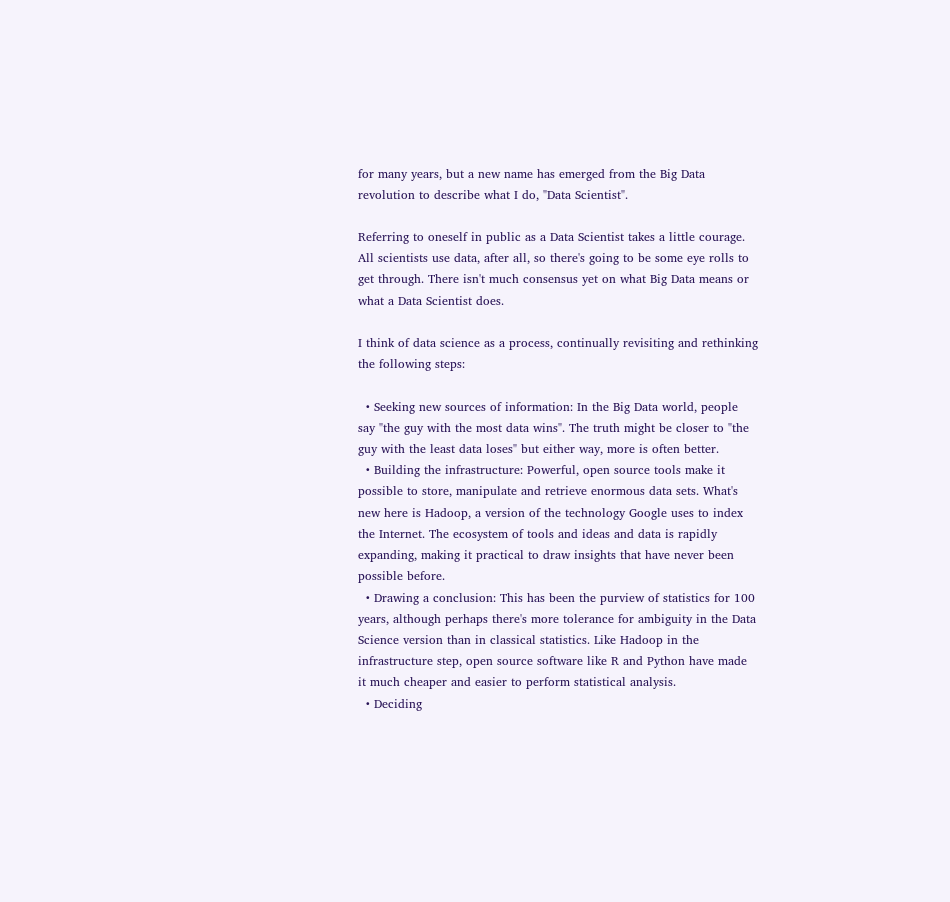for many years, but a new name has emerged from the Big Data revolution to describe what I do, "Data Scientist".

Referring to oneself in public as a Data Scientist takes a little courage. All scientists use data, after all, so there's going to be some eye rolls to get through. There isn't much consensus yet on what Big Data means or what a Data Scientist does.

I think of data science as a process, continually revisiting and rethinking the following steps:

  • Seeking new sources of information: In the Big Data world, people say "the guy with the most data wins". The truth might be closer to "the guy with the least data loses" but either way, more is often better.
  • Building the infrastructure: Powerful, open source tools make it possible to store, manipulate and retrieve enormous data sets. What's new here is Hadoop, a version of the technology Google uses to index the Internet. The ecosystem of tools and ideas and data is rapidly expanding, making it practical to draw insights that have never been possible before.
  • Drawing a conclusion: This has been the purview of statistics for 100 years, although perhaps there's more tolerance for ambiguity in the Data Science version than in classical statistics. Like Hadoop in the infrastructure step, open source software like R and Python have made it much cheaper and easier to perform statistical analysis.
  • Deciding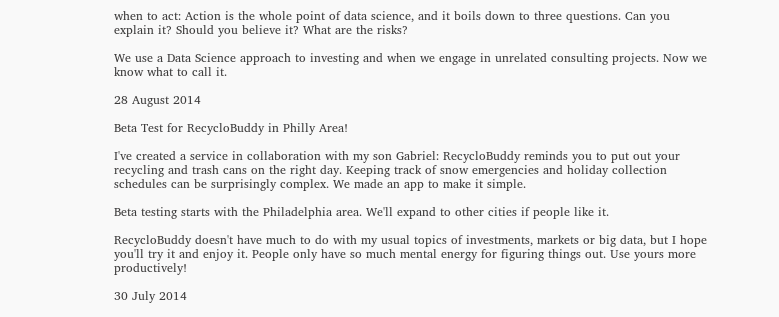when to act: Action is the whole point of data science, and it boils down to three questions. Can you explain it? Should you believe it? What are the risks?

We use a Data Science approach to investing and when we engage in unrelated consulting projects. Now we know what to call it.

28 August 2014

Beta Test for RecycloBuddy in Philly Area!

I've created a service in collaboration with my son Gabriel: RecycloBuddy reminds you to put out your recycling and trash cans on the right day. Keeping track of snow emergencies and holiday collection schedules can be surprisingly complex. We made an app to make it simple.

Beta testing starts with the Philadelphia area. We'll expand to other cities if people like it.

RecycloBuddy doesn't have much to do with my usual topics of investments, markets or big data, but I hope you'll try it and enjoy it. People only have so much mental energy for figuring things out. Use yours more productively!

30 July 2014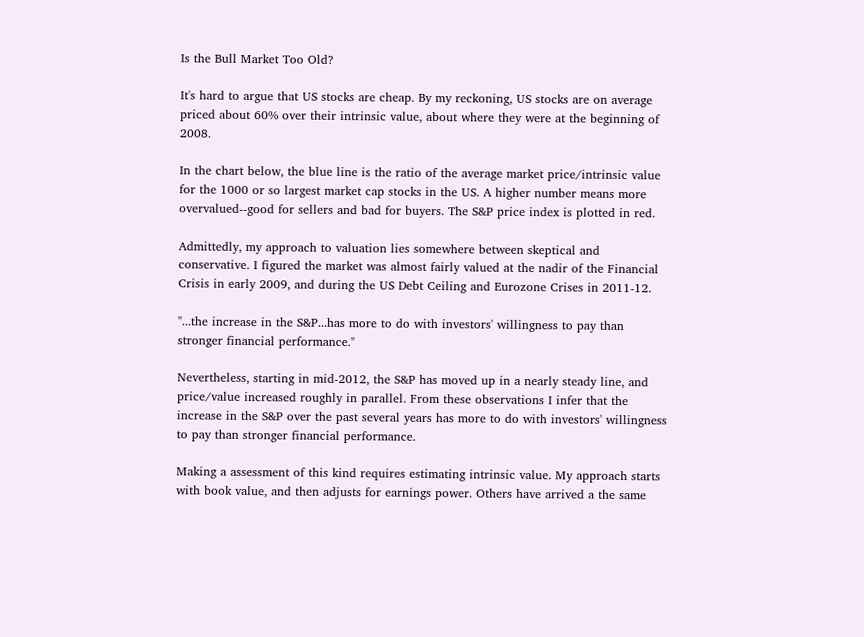Is the Bull Market Too Old?

It's hard to argue that US stocks are cheap. By my reckoning, US stocks are on average priced about 60% over their intrinsic value, about where they were at the beginning of 2008.

In the chart below, the blue line is the ratio of the average market price/intrinsic value for the 1000 or so largest market cap stocks in the US. A higher number means more overvalued--good for sellers and bad for buyers. The S&P price index is plotted in red.

Admittedly, my approach to valuation lies somewhere between skeptical and conservative. I figured the market was almost fairly valued at the nadir of the Financial Crisis in early 2009, and during the US Debt Ceiling and Eurozone Crises in 2011-12.

"...the increase in the S&P...has more to do with investors' willingness to pay than stronger financial performance."

Nevertheless, starting in mid-2012, the S&P has moved up in a nearly steady line, and price/value increased roughly in parallel. From these observations I infer that the increase in the S&P over the past several years has more to do with investors' willingness to pay than stronger financial performance.

Making a assessment of this kind requires estimating intrinsic value. My approach starts with book value, and then adjusts for earnings power. Others have arrived a the same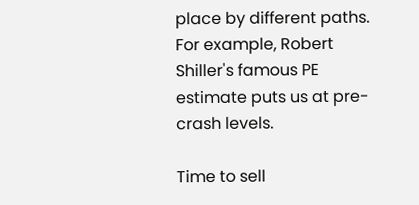place by different paths. For example, Robert Shiller's famous PE estimate puts us at pre-crash levels.

Time to sell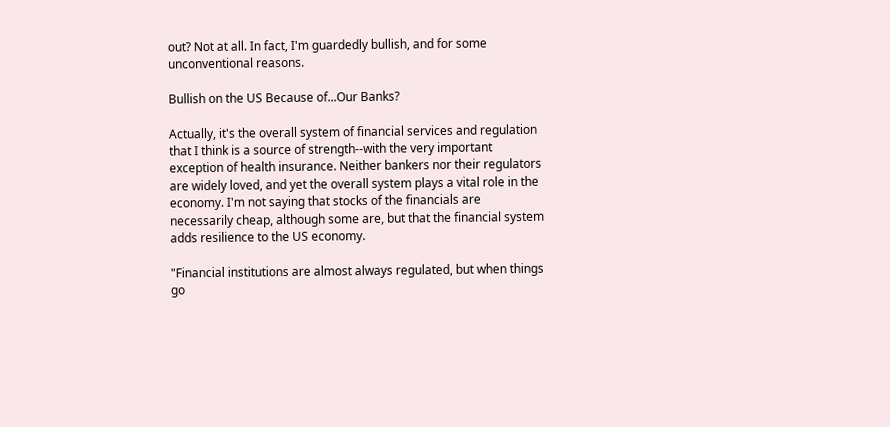out? Not at all. In fact, I'm guardedly bullish, and for some unconventional reasons.

Bullish on the US Because of...Our Banks?

Actually, it's the overall system of financial services and regulation that I think is a source of strength--with the very important exception of health insurance. Neither bankers nor their regulators are widely loved, and yet the overall system plays a vital role in the economy. I'm not saying that stocks of the financials are necessarily cheap, although some are, but that the financial system adds resilience to the US economy.

"Financial institutions are almost always regulated, but when things go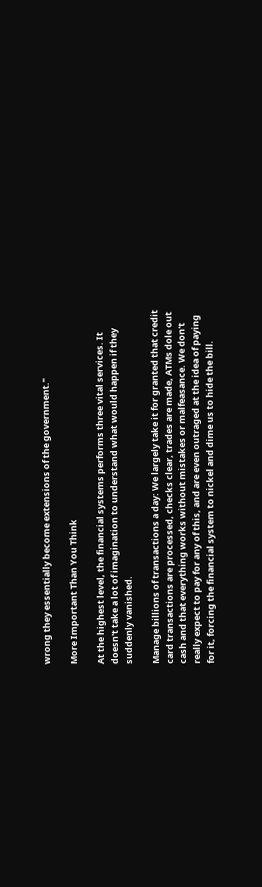wrong they essentially become extensions of the government."

More Important Than You Think

At the highest level, the financial systems performs three vital services. It doesn't take a lot of imagination to understand what would happen if they suddenly vanished.

Manage billions of transactions a day: We largely take it for granted that credit card transactions are processed, checks clear, trades are made, ATMs dole out cash and that everything works without mistakes or malfeasance. We don't really expect to pay for any of this, and are even outraged at the idea of paying for it, forcing the financial system to nickel and dime us to hide the bill.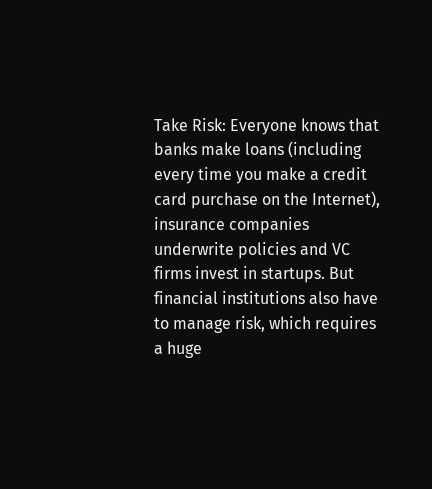Take Risk: Everyone knows that banks make loans (including every time you make a credit card purchase on the Internet), insurance companies underwrite policies and VC firms invest in startups. But financial institutions also have to manage risk, which requires a huge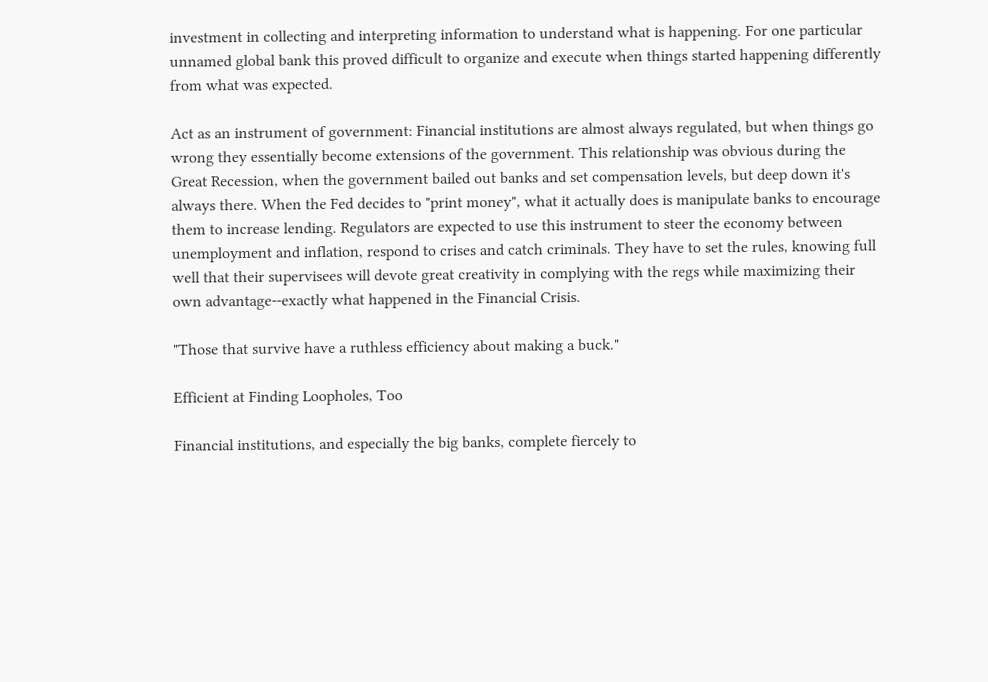investment in collecting and interpreting information to understand what is happening. For one particular unnamed global bank this proved difficult to organize and execute when things started happening differently from what was expected.

Act as an instrument of government: Financial institutions are almost always regulated, but when things go wrong they essentially become extensions of the government. This relationship was obvious during the Great Recession, when the government bailed out banks and set compensation levels, but deep down it's always there. When the Fed decides to "print money", what it actually does is manipulate banks to encourage them to increase lending. Regulators are expected to use this instrument to steer the economy between unemployment and inflation, respond to crises and catch criminals. They have to set the rules, knowing full well that their supervisees will devote great creativity in complying with the regs while maximizing their own advantage--exactly what happened in the Financial Crisis.

"Those that survive have a ruthless efficiency about making a buck."

Efficient at Finding Loopholes, Too

Financial institutions, and especially the big banks, complete fiercely to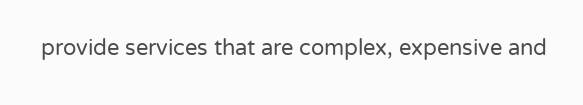provide services that are complex, expensive and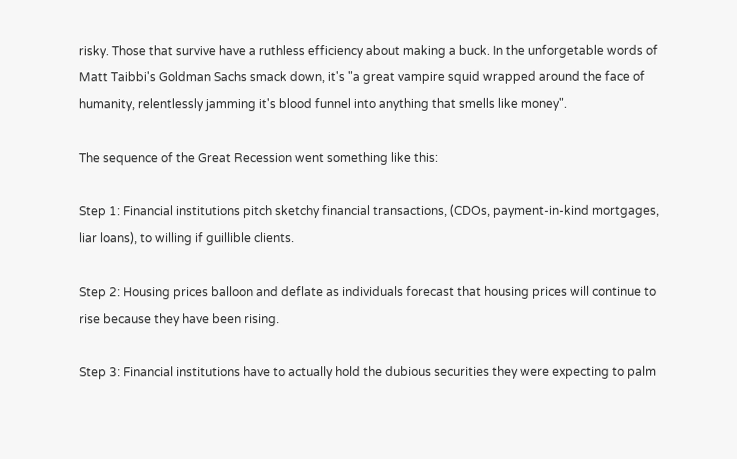risky. Those that survive have a ruthless efficiency about making a buck. In the unforgetable words of Matt Taibbi's Goldman Sachs smack down, it's "a great vampire squid wrapped around the face of humanity, relentlessly jamming it's blood funnel into anything that smells like money".

The sequence of the Great Recession went something like this:

Step 1: Financial institutions pitch sketchy financial transactions, (CDOs, payment-in-kind mortgages, liar loans), to willing if guillible clients.

Step 2: Housing prices balloon and deflate as individuals forecast that housing prices will continue to rise because they have been rising.

Step 3: Financial institutions have to actually hold the dubious securities they were expecting to palm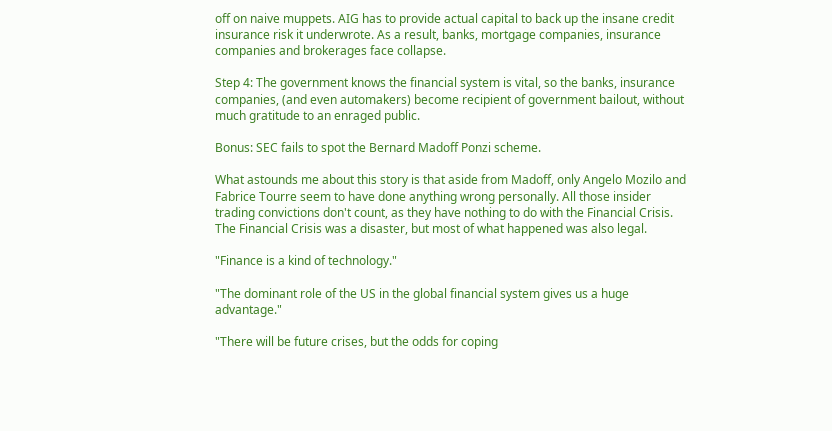off on naive muppets. AIG has to provide actual capital to back up the insane credit insurance risk it underwrote. As a result, banks, mortgage companies, insurance companies and brokerages face collapse.

Step 4: The government knows the financial system is vital, so the banks, insurance companies, (and even automakers) become recipient of government bailout, without much gratitude to an enraged public.

Bonus: SEC fails to spot the Bernard Madoff Ponzi scheme.

What astounds me about this story is that aside from Madoff, only Angelo Mozilo and Fabrice Tourre seem to have done anything wrong personally. All those insider trading convictions don't count, as they have nothing to do with the Financial Crisis. The Financial Crisis was a disaster, but most of what happened was also legal.

"Finance is a kind of technology."

"The dominant role of the US in the global financial system gives us a huge advantage."

"There will be future crises, but the odds for coping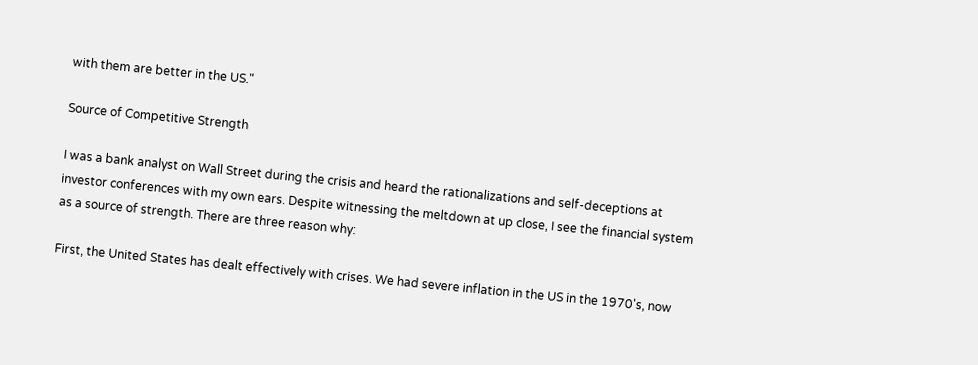with them are better in the US."

Source of Competitive Strength

I was a bank analyst on Wall Street during the crisis and heard the rationalizations and self-deceptions at investor conferences with my own ears. Despite witnessing the meltdown at up close, I see the financial system as a source of strength. There are three reason why:

First, the United States has dealt effectively with crises. We had severe inflation in the US in the 1970's, now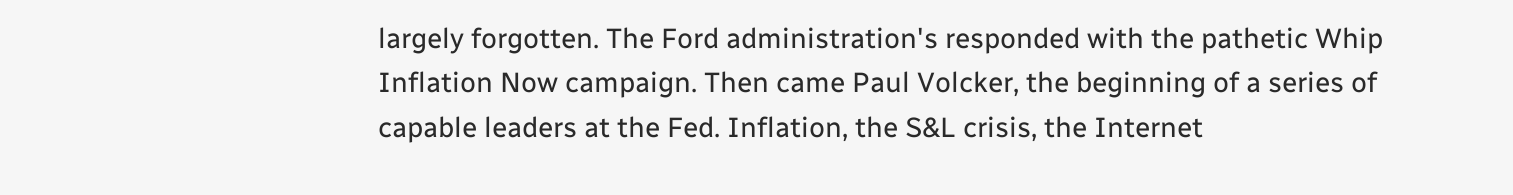largely forgotten. The Ford administration's responded with the pathetic Whip Inflation Now campaign. Then came Paul Volcker, the beginning of a series of capable leaders at the Fed. Inflation, the S&L crisis, the Internet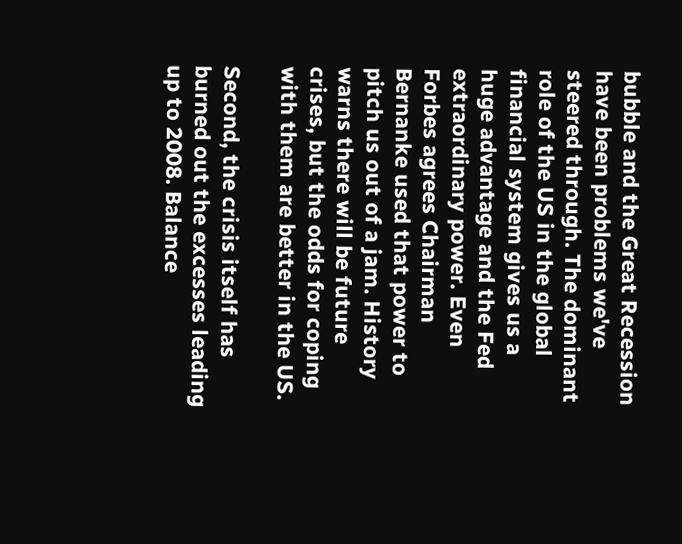bubble and the Great Recession have been problems we've steered through. The dominant role of the US in the global financial system gives us a huge advantage and the Fed extraordinary power. Even Forbes agrees Chairman Bernanke used that power to pitch us out of a jam. History warns there will be future crises, but the odds for coping with them are better in the US.

Second, the crisis itself has burned out the excesses leading up to 2008. Balance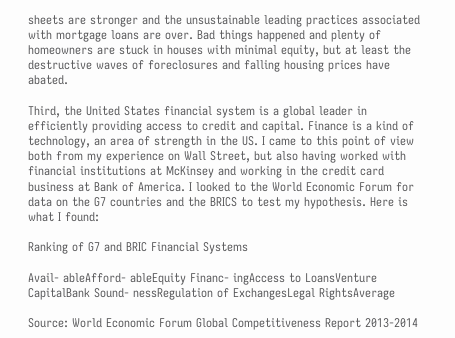sheets are stronger and the unsustainable leading practices associated with mortgage loans are over. Bad things happened and plenty of homeowners are stuck in houses with minimal equity, but at least the destructive waves of foreclosures and falling housing prices have abated.

Third, the United States financial system is a global leader in efficiently providing access to credit and capital. Finance is a kind of technology, an area of strength in the US. I came to this point of view both from my experience on Wall Street, but also having worked with financial institutions at McKinsey and working in the credit card business at Bank of America. I looked to the World Economic Forum for data on the G7 countries and the BRICS to test my hypothesis. Here is what I found:

Ranking of G7 and BRIC Financial Systems

Avail- ableAfford- ableEquity Financ- ingAccess to LoansVenture CapitalBank Sound- nessRegulation of ExchangesLegal RightsAverage

Source: World Economic Forum Global Competitiveness Report 2013-2014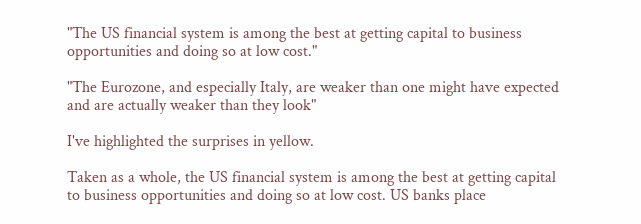"The US financial system is among the best at getting capital to business opportunities and doing so at low cost."

"The Eurozone, and especially Italy, are weaker than one might have expected and are actually weaker than they look"

I've highlighted the surprises in yellow.

Taken as a whole, the US financial system is among the best at getting capital to business opportunities and doing so at low cost. US banks place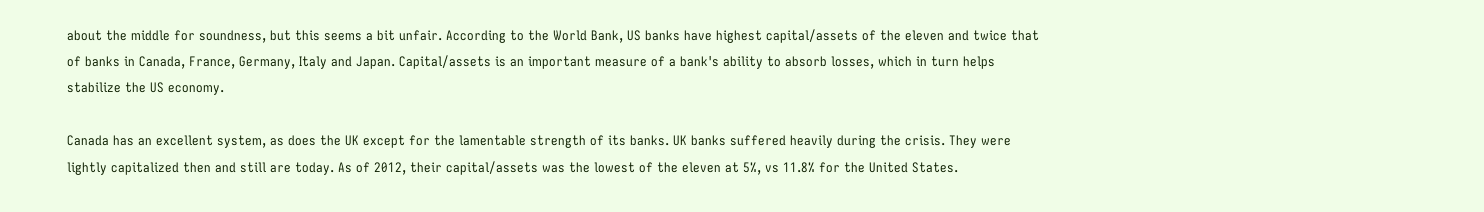about the middle for soundness, but this seems a bit unfair. According to the World Bank, US banks have highest capital/assets of the eleven and twice that of banks in Canada, France, Germany, Italy and Japan. Capital/assets is an important measure of a bank's ability to absorb losses, which in turn helps stabilize the US economy.

Canada has an excellent system, as does the UK except for the lamentable strength of its banks. UK banks suffered heavily during the crisis. They were lightly capitalized then and still are today. As of 2012, their capital/assets was the lowest of the eleven at 5%, vs 11.8% for the United States.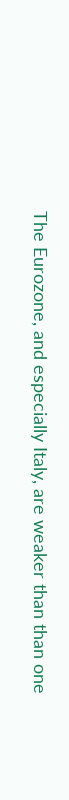The Eurozone, and especially Italy, are weaker than than one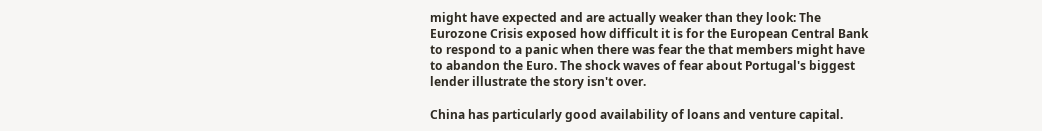might have expected and are actually weaker than they look: The Eurozone Crisis exposed how difficult it is for the European Central Bank to respond to a panic when there was fear the that members might have to abandon the Euro. The shock waves of fear about Portugal's biggest lender illustrate the story isn't over.

China has particularly good availability of loans and venture capital.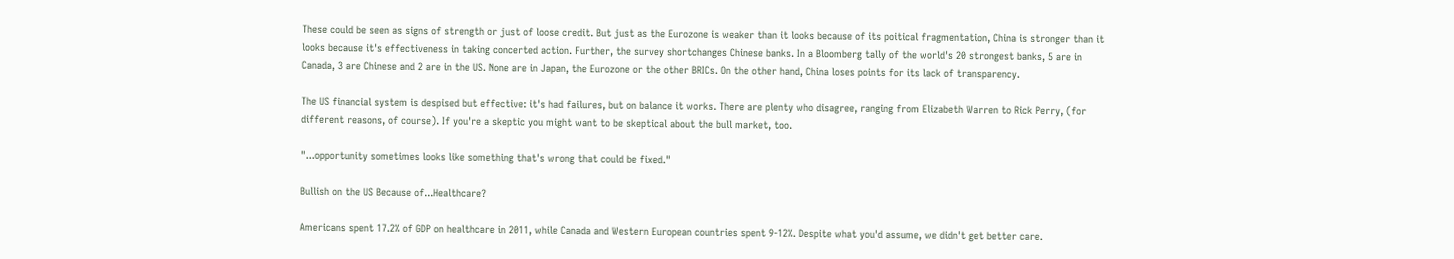These could be seen as signs of strength or just of loose credit. But just as the Eurozone is weaker than it looks because of its poitical fragmentation, China is stronger than it looks because it's effectiveness in taking concerted action. Further, the survey shortchanges Chinese banks. In a Bloomberg tally of the world's 20 strongest banks, 5 are in Canada, 3 are Chinese and 2 are in the US. None are in Japan, the Eurozone or the other BRICs. On the other hand, China loses points for its lack of transparency.

The US financial system is despised but effective: it's had failures, but on balance it works. There are plenty who disagree, ranging from Elizabeth Warren to Rick Perry, (for different reasons, of course). If you're a skeptic you might want to be skeptical about the bull market, too.

"...opportunity sometimes looks like something that's wrong that could be fixed."

Bullish on the US Because of...Healthcare?

Americans spent 17.2% of GDP on healthcare in 2011, while Canada and Western European countries spent 9-12%. Despite what you'd assume, we didn't get better care.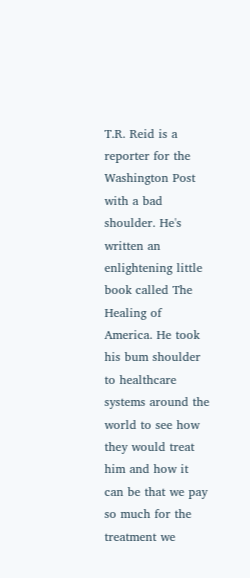T.R. Reid is a reporter for the Washington Post with a bad shoulder. He's written an enlightening little book called The Healing of America. He took his bum shoulder to healthcare systems around the world to see how they would treat him and how it can be that we pay so much for the treatment we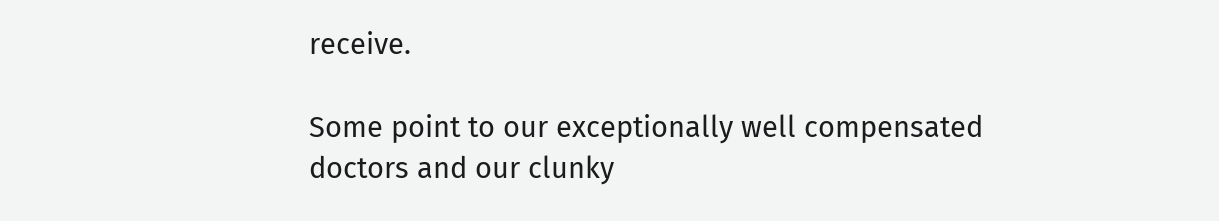receive.

Some point to our exceptionally well compensated doctors and our clunky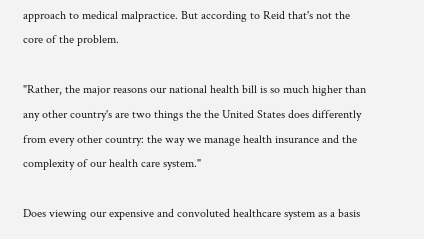approach to medical malpractice. But according to Reid that's not the core of the problem.

"Rather, the major reasons our national health bill is so much higher than any other country's are two things the the United States does differently from every other country: the way we manage health insurance and the complexity of our health care system."

Does viewing our expensive and convoluted healthcare system as a basis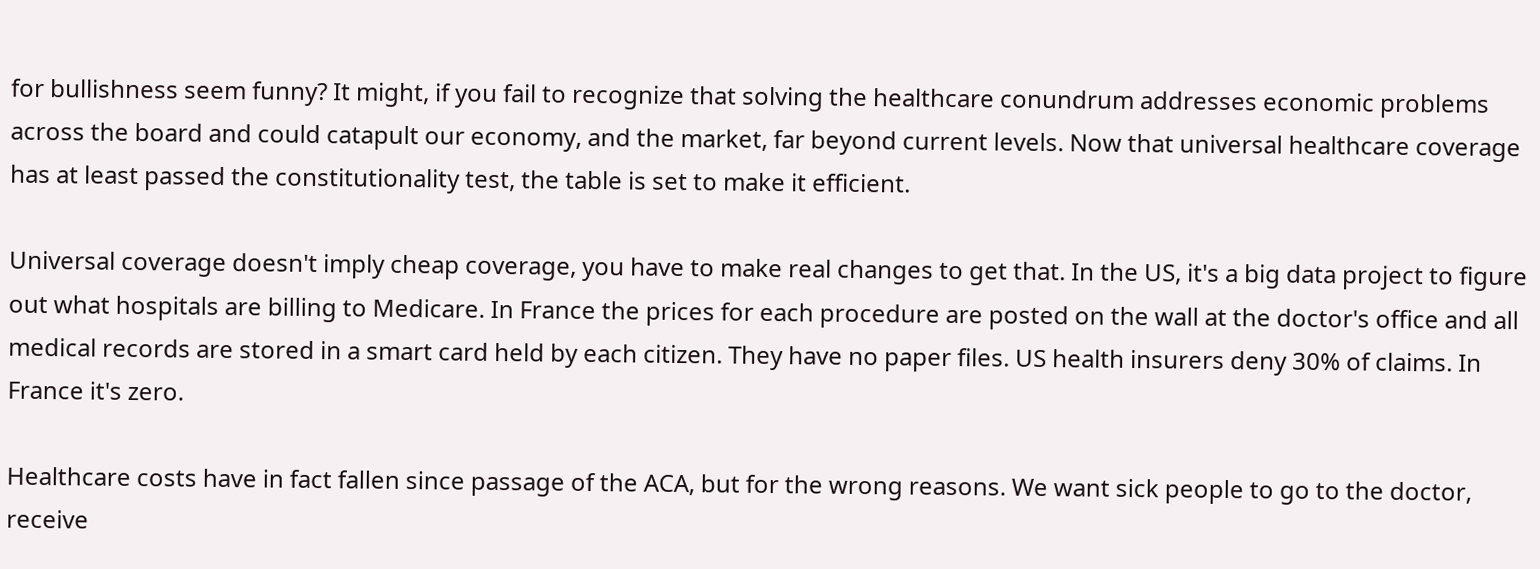for bullishness seem funny? It might, if you fail to recognize that solving the healthcare conundrum addresses economic problems across the board and could catapult our economy, and the market, far beyond current levels. Now that universal healthcare coverage has at least passed the constitutionality test, the table is set to make it efficient.

Universal coverage doesn't imply cheap coverage, you have to make real changes to get that. In the US, it's a big data project to figure out what hospitals are billing to Medicare. In France the prices for each procedure are posted on the wall at the doctor's office and all medical records are stored in a smart card held by each citizen. They have no paper files. US health insurers deny 30% of claims. In France it's zero.

Healthcare costs have in fact fallen since passage of the ACA, but for the wrong reasons. We want sick people to go to the doctor, receive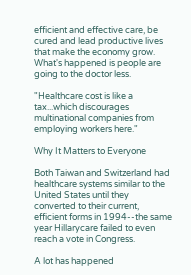efficient and effective care, be cured and lead productive lives that make the economy grow. What's happened is people are going to the doctor less.

"Healthcare cost is like a tax...which discourages multinational companies from employing workers here."

Why It Matters to Everyone

Both Taiwan and Switzerland had healthcare systems similar to the United States until they converted to their current, efficient forms in 1994--the same year Hillarycare failed to even reach a vote in Congress.

A lot has happened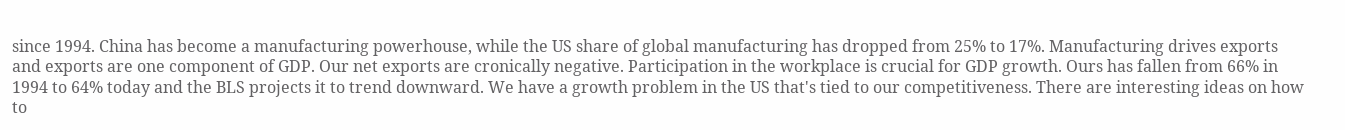since 1994. China has become a manufacturing powerhouse, while the US share of global manufacturing has dropped from 25% to 17%. Manufacturing drives exports and exports are one component of GDP. Our net exports are cronically negative. Participation in the workplace is crucial for GDP growth. Ours has fallen from 66% in 1994 to 64% today and the BLS projects it to trend downward. We have a growth problem in the US that's tied to our competitiveness. There are interesting ideas on how to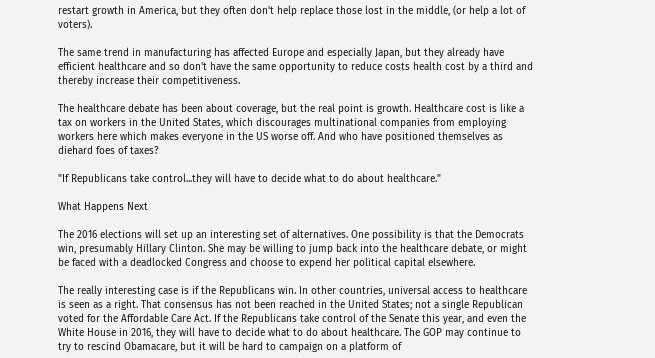restart growth in America, but they often don't help replace those lost in the middle, (or help a lot of voters).

The same trend in manufacturing has affected Europe and especially Japan, but they already have efficient healthcare and so don't have the same opportunity to reduce costs health cost by a third and thereby increase their competitiveness.

The healthcare debate has been about coverage, but the real point is growth. Healthcare cost is like a tax on workers in the United States, which discourages multinational companies from employing workers here which makes everyone in the US worse off. And who have positioned themselves as diehard foes of taxes?

"If Republicans take control...they will have to decide what to do about healthcare."

What Happens Next

The 2016 elections will set up an interesting set of alternatives. One possibility is that the Democrats win, presumably Hillary Clinton. She may be willing to jump back into the healthcare debate, or might be faced with a deadlocked Congress and choose to expend her political capital elsewhere.

The really interesting case is if the Republicans win. In other countries, universal access to healthcare is seen as a right. That consensus has not been reached in the United States; not a single Republican voted for the Affordable Care Act. If the Republicans take control of the Senate this year, and even the White House in 2016, they will have to decide what to do about healthcare. The GOP may continue to try to rescind Obamacare, but it will be hard to campaign on a platform of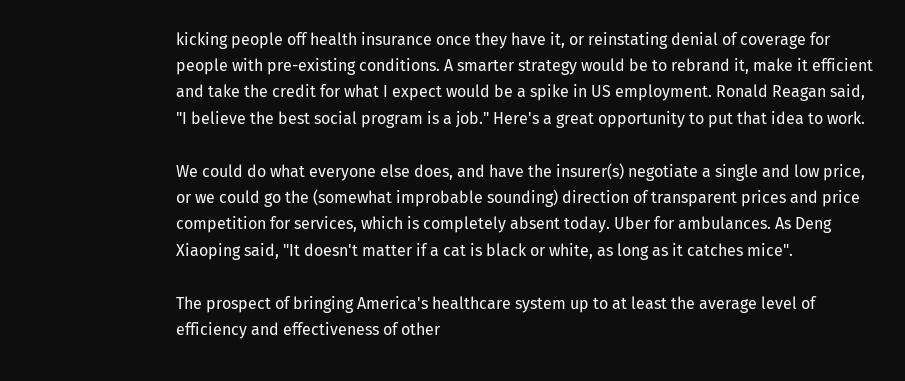kicking people off health insurance once they have it, or reinstating denial of coverage for people with pre-existing conditions. A smarter strategy would be to rebrand it, make it efficient and take the credit for what I expect would be a spike in US employment. Ronald Reagan said, "I believe the best social program is a job." Here's a great opportunity to put that idea to work.

We could do what everyone else does, and have the insurer(s) negotiate a single and low price, or we could go the (somewhat improbable sounding) direction of transparent prices and price competition for services, which is completely absent today. Uber for ambulances. As Deng Xiaoping said, "It doesn't matter if a cat is black or white, as long as it catches mice".

The prospect of bringing America's healthcare system up to at least the average level of efficiency and effectiveness of other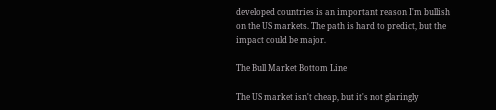developed countries is an important reason I'm bullish on the US markets. The path is hard to predict, but the impact could be major.

The Bull Market Bottom Line

The US market isn't cheap, but it's not glaringly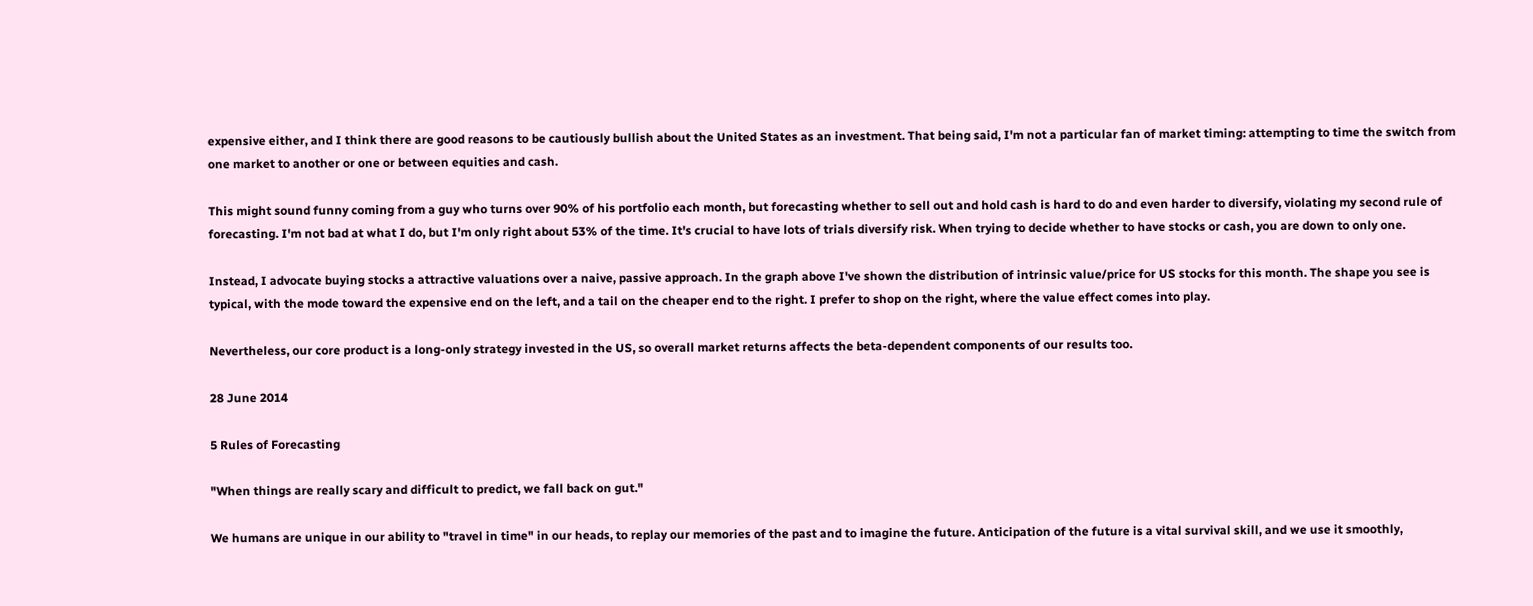expensive either, and I think there are good reasons to be cautiously bullish about the United States as an investment. That being said, I'm not a particular fan of market timing: attempting to time the switch from one market to another or one or between equities and cash.

This might sound funny coming from a guy who turns over 90% of his portfolio each month, but forecasting whether to sell out and hold cash is hard to do and even harder to diversify, violating my second rule of forecasting. I'm not bad at what I do, but I'm only right about 53% of the time. It's crucial to have lots of trials diversify risk. When trying to decide whether to have stocks or cash, you are down to only one.

Instead, I advocate buying stocks a attractive valuations over a naive, passive approach. In the graph above I've shown the distribution of intrinsic value/price for US stocks for this month. The shape you see is typical, with the mode toward the expensive end on the left, and a tail on the cheaper end to the right. I prefer to shop on the right, where the value effect comes into play.

Nevertheless, our core product is a long-only strategy invested in the US, so overall market returns affects the beta-dependent components of our results too.

28 June 2014

5 Rules of Forecasting

"When things are really scary and difficult to predict, we fall back on gut."

We humans are unique in our ability to "travel in time" in our heads, to replay our memories of the past and to imagine the future. Anticipation of the future is a vital survival skill, and we use it smoothly,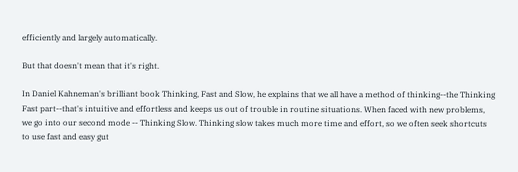efficiently and largely automatically.

But that doesn't mean that it's right.

In Daniel Kahneman's brilliant book Thinking, Fast and Slow, he explains that we all have a method of thinking--the Thinking Fast part--that's intuitive and effortless and keeps us out of trouble in routine situations. When faced with new problems, we go into our second mode -- Thinking Slow. Thinking slow takes much more time and effort, so we often seek shortcuts to use fast and easy gut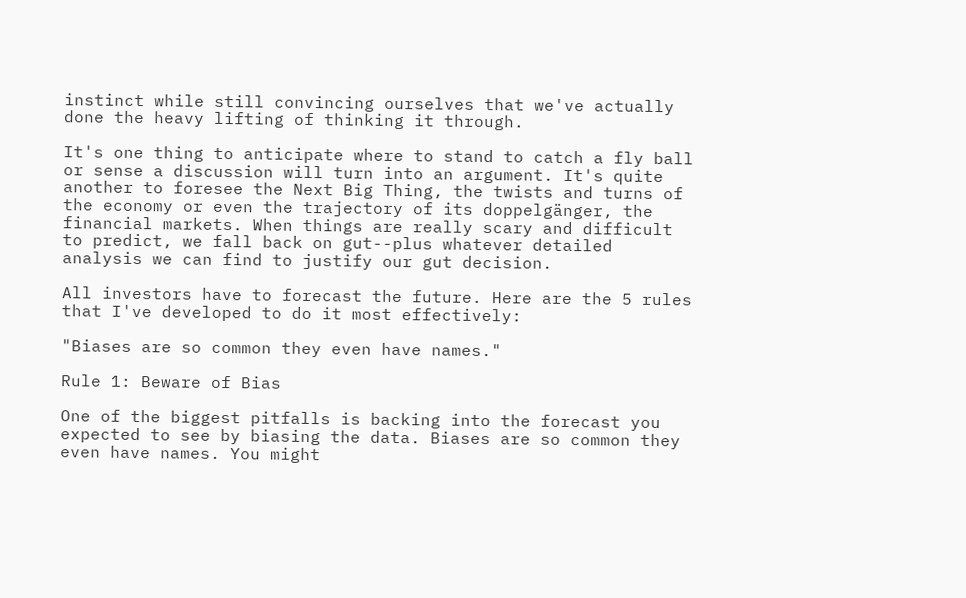instinct while still convincing ourselves that we've actually done the heavy lifting of thinking it through.

It's one thing to anticipate where to stand to catch a fly ball or sense a discussion will turn into an argument. It's quite another to foresee the Next Big Thing, the twists and turns of the economy or even the trajectory of its doppelgänger, the financial markets. When things are really scary and difficult to predict, we fall back on gut--plus whatever detailed analysis we can find to justify our gut decision.

All investors have to forecast the future. Here are the 5 rules that I've developed to do it most effectively:

"Biases are so common they even have names."

Rule 1: Beware of Bias

One of the biggest pitfalls is backing into the forecast you expected to see by biasing the data. Biases are so common they even have names. You might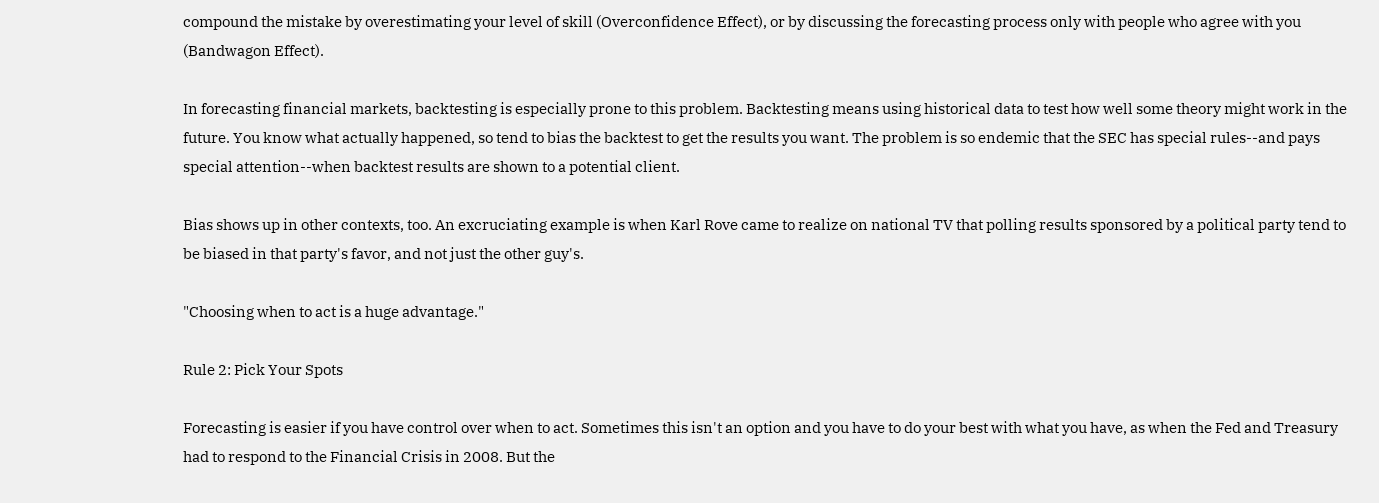compound the mistake by overestimating your level of skill (Overconfidence Effect), or by discussing the forecasting process only with people who agree with you (Bandwagon Effect).

In forecasting financial markets, backtesting is especially prone to this problem. Backtesting means using historical data to test how well some theory might work in the future. You know what actually happened, so tend to bias the backtest to get the results you want. The problem is so endemic that the SEC has special rules--and pays special attention--when backtest results are shown to a potential client.

Bias shows up in other contexts, too. An excruciating example is when Karl Rove came to realize on national TV that polling results sponsored by a political party tend to be biased in that party's favor, and not just the other guy's.

"Choosing when to act is a huge advantage."

Rule 2: Pick Your Spots

Forecasting is easier if you have control over when to act. Sometimes this isn't an option and you have to do your best with what you have, as when the Fed and Treasury had to respond to the Financial Crisis in 2008. But the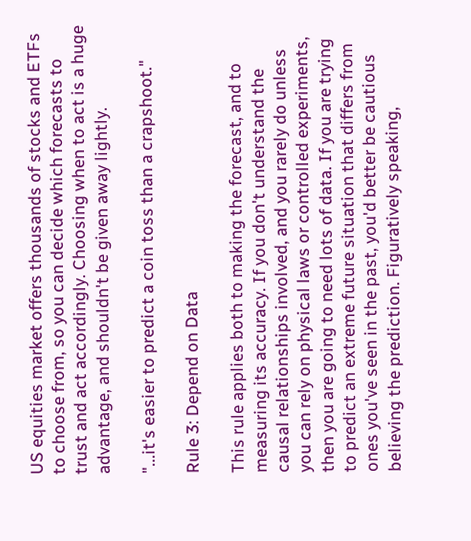US equities market offers thousands of stocks and ETFs to choose from, so you can decide which forecasts to trust and act accordingly. Choosing when to act is a huge advantage, and shouldn't be given away lightly.

"...it's easier to predict a coin toss than a crapshoot."

Rule 3: Depend on Data

This rule applies both to making the forecast, and to measuring its accuracy. If you don't understand the causal relationships involved, and you rarely do unless you can rely on physical laws or controlled experiments, then you are going to need lots of data. If you are trying to predict an extreme future situation that differs from ones you've seen in the past, you'd better be cautious believing the prediction. Figuratively speaking,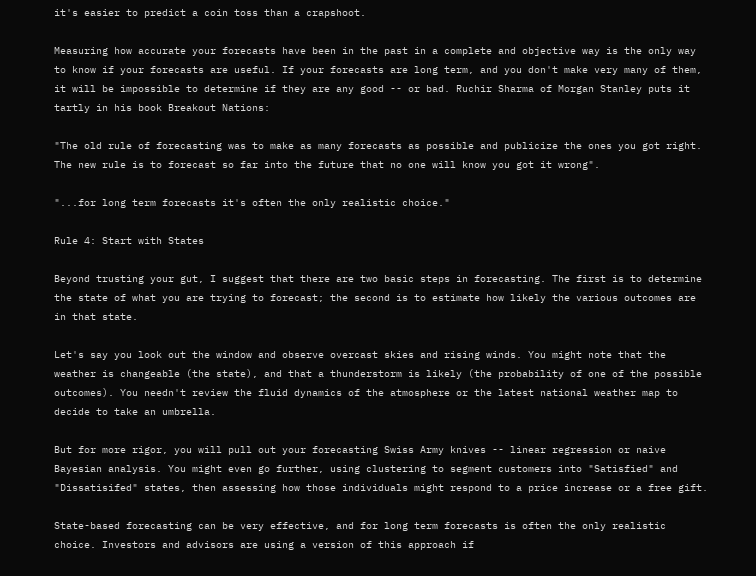it's easier to predict a coin toss than a crapshoot.

Measuring how accurate your forecasts have been in the past in a complete and objective way is the only way to know if your forecasts are useful. If your forecasts are long term, and you don't make very many of them, it will be impossible to determine if they are any good -- or bad. Ruchir Sharma of Morgan Stanley puts it tartly in his book Breakout Nations:

"The old rule of forecasting was to make as many forecasts as possible and publicize the ones you got right. The new rule is to forecast so far into the future that no one will know you got it wrong".

"...for long term forecasts it's often the only realistic choice."

Rule 4: Start with States

Beyond trusting your gut, I suggest that there are two basic steps in forecasting. The first is to determine the state of what you are trying to forecast; the second is to estimate how likely the various outcomes are in that state.

Let's say you look out the window and observe overcast skies and rising winds. You might note that the weather is changeable (the state), and that a thunderstorm is likely (the probability of one of the possible outcomes). You needn't review the fluid dynamics of the atmosphere or the latest national weather map to decide to take an umbrella.

But for more rigor, you will pull out your forecasting Swiss Army knives -- linear regression or naive Bayesian analysis. You might even go further, using clustering to segment customers into "Satisfied" and "Dissatisifed" states, then assessing how those individuals might respond to a price increase or a free gift.

State-based forecasting can be very effective, and for long term forecasts is often the only realistic choice. Investors and advisors are using a version of this approach if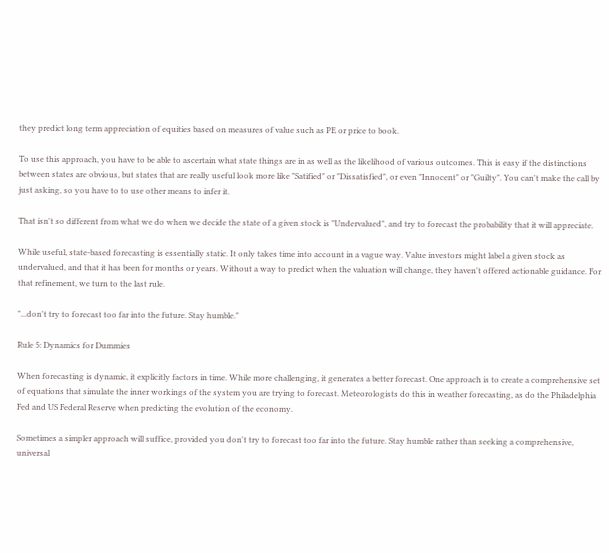they predict long term appreciation of equities based on measures of value such as PE or price to book.

To use this approach, you have to be able to ascertain what state things are in as well as the likelihood of various outcomes. This is easy if the distinctions between states are obvious, but states that are really useful look more like "Satified" or "Dissatisfied", or even "Innocent" or "Guilty". You can't make the call by just asking, so you have to to use other means to infer it.

That isn't so different from what we do when we decide the state of a given stock is "Undervalued", and try to forecast the probability that it will appreciate.

While useful, state-based forecasting is essentially static. It only takes time into account in a vague way. Value investors might label a given stock as undervalued, and that it has been for months or years. Without a way to predict when the valuation will change, they haven't offered actionable guidance. For that refinement, we turn to the last rule.

"...don't try to forecast too far into the future. Stay humble."

Rule 5: Dynamics for Dummies

When forecasting is dynamic, it explicitly factors in time. While more challenging, it generates a better forecast. One approach is to create a comprehensive set of equations that simulate the inner workings of the system you are trying to forecast. Meteorologists do this in weather forecasting, as do the Philadelphia Fed and US Federal Reserve when predicting the evolution of the economy.

Sometimes a simpler approach will suffice, provided you don't try to forecast too far into the future. Stay humble rather than seeking a comprehensive, universal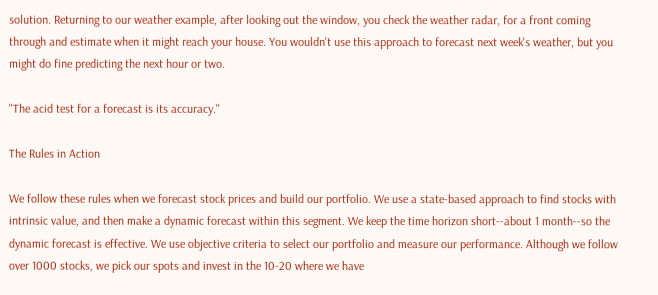solution. Returning to our weather example, after looking out the window, you check the weather radar, for a front coming through and estimate when it might reach your house. You wouldn't use this approach to forecast next week's weather, but you might do fine predicting the next hour or two.

"The acid test for a forecast is its accuracy."

The Rules in Action

We follow these rules when we forecast stock prices and build our portfolio. We use a state-based approach to find stocks with intrinsic value, and then make a dynamic forecast within this segment. We keep the time horizon short--about 1 month--so the dynamic forecast is effective. We use objective criteria to select our portfolio and measure our performance. Although we follow over 1000 stocks, we pick our spots and invest in the 10-20 where we have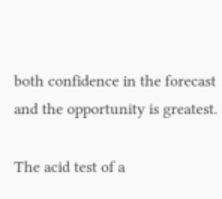both confidence in the forecast and the opportunity is greatest.

The acid test of a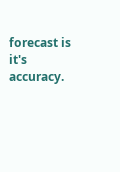forecast is it's accuracy.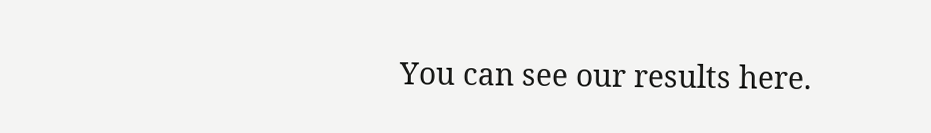You can see our results here.